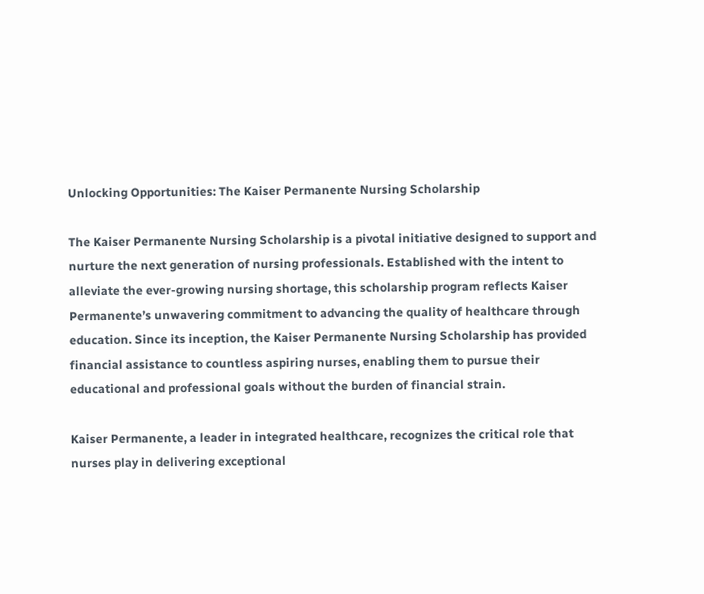Unlocking Opportunities: The Kaiser Permanente Nursing Scholarship

The Kaiser Permanente Nursing Scholarship is a pivotal initiative designed to support and nurture the next generation of nursing professionals. Established with the intent to alleviate the ever-growing nursing shortage, this scholarship program reflects Kaiser Permanente’s unwavering commitment to advancing the quality of healthcare through education. Since its inception, the Kaiser Permanente Nursing Scholarship has provided financial assistance to countless aspiring nurses, enabling them to pursue their educational and professional goals without the burden of financial strain.

Kaiser Permanente, a leader in integrated healthcare, recognizes the critical role that nurses play in delivering exceptional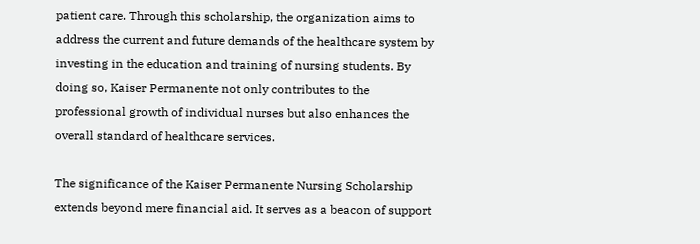patient care. Through this scholarship, the organization aims to address the current and future demands of the healthcare system by investing in the education and training of nursing students. By doing so, Kaiser Permanente not only contributes to the professional growth of individual nurses but also enhances the overall standard of healthcare services.

The significance of the Kaiser Permanente Nursing Scholarship extends beyond mere financial aid. It serves as a beacon of support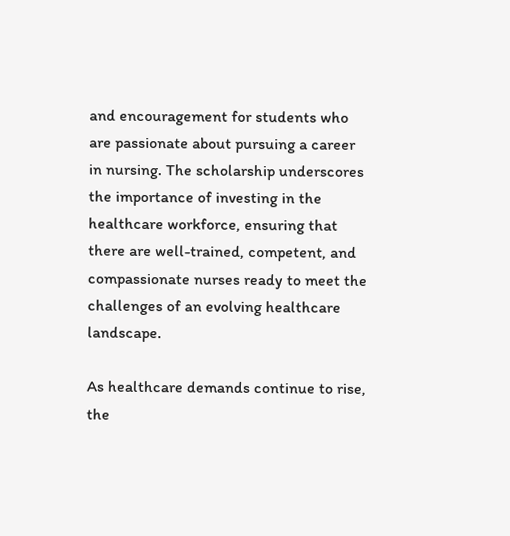and encouragement for students who are passionate about pursuing a career in nursing. The scholarship underscores the importance of investing in the healthcare workforce, ensuring that there are well-trained, competent, and compassionate nurses ready to meet the challenges of an evolving healthcare landscape.

As healthcare demands continue to rise, the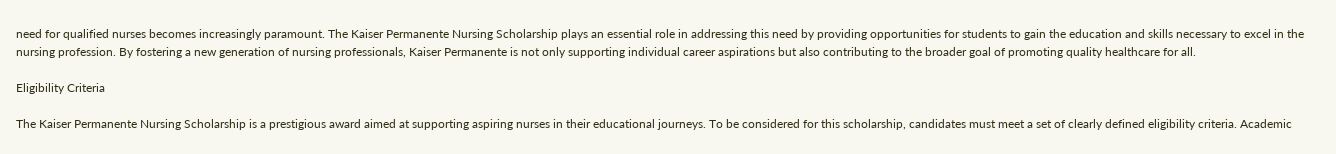need for qualified nurses becomes increasingly paramount. The Kaiser Permanente Nursing Scholarship plays an essential role in addressing this need by providing opportunities for students to gain the education and skills necessary to excel in the nursing profession. By fostering a new generation of nursing professionals, Kaiser Permanente is not only supporting individual career aspirations but also contributing to the broader goal of promoting quality healthcare for all.

Eligibility Criteria

The Kaiser Permanente Nursing Scholarship is a prestigious award aimed at supporting aspiring nurses in their educational journeys. To be considered for this scholarship, candidates must meet a set of clearly defined eligibility criteria. Academic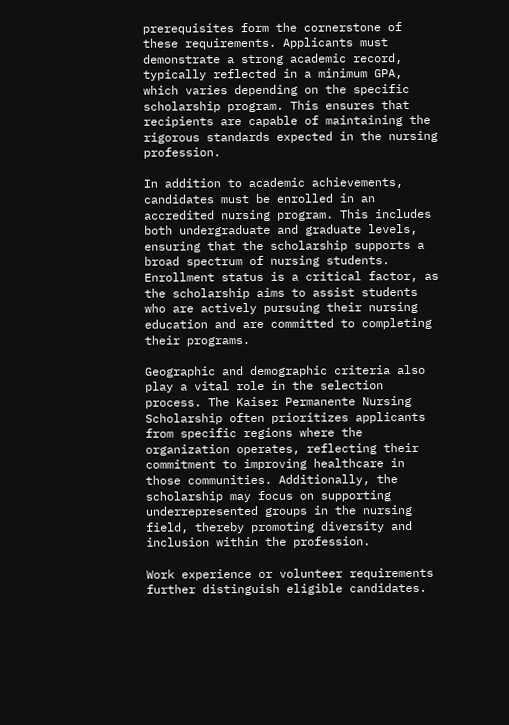prerequisites form the cornerstone of these requirements. Applicants must demonstrate a strong academic record, typically reflected in a minimum GPA, which varies depending on the specific scholarship program. This ensures that recipients are capable of maintaining the rigorous standards expected in the nursing profession.

In addition to academic achievements, candidates must be enrolled in an accredited nursing program. This includes both undergraduate and graduate levels, ensuring that the scholarship supports a broad spectrum of nursing students. Enrollment status is a critical factor, as the scholarship aims to assist students who are actively pursuing their nursing education and are committed to completing their programs.

Geographic and demographic criteria also play a vital role in the selection process. The Kaiser Permanente Nursing Scholarship often prioritizes applicants from specific regions where the organization operates, reflecting their commitment to improving healthcare in those communities. Additionally, the scholarship may focus on supporting underrepresented groups in the nursing field, thereby promoting diversity and inclusion within the profession.

Work experience or volunteer requirements further distinguish eligible candidates.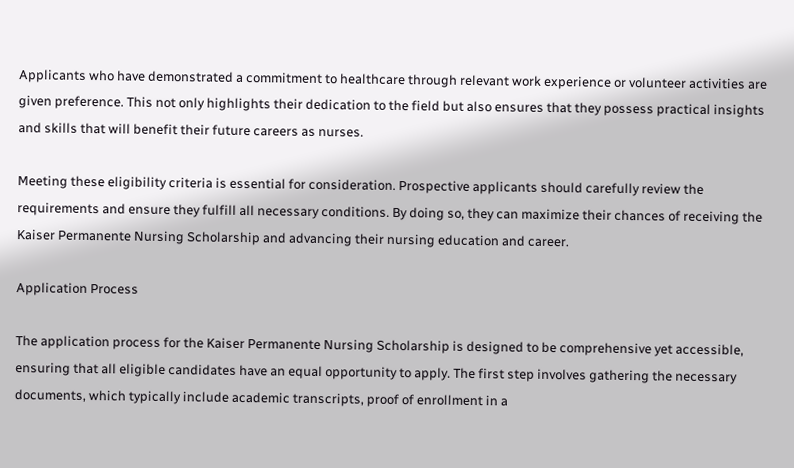Applicants who have demonstrated a commitment to healthcare through relevant work experience or volunteer activities are given preference. This not only highlights their dedication to the field but also ensures that they possess practical insights and skills that will benefit their future careers as nurses.

Meeting these eligibility criteria is essential for consideration. Prospective applicants should carefully review the requirements and ensure they fulfill all necessary conditions. By doing so, they can maximize their chances of receiving the Kaiser Permanente Nursing Scholarship and advancing their nursing education and career.

Application Process

The application process for the Kaiser Permanente Nursing Scholarship is designed to be comprehensive yet accessible, ensuring that all eligible candidates have an equal opportunity to apply. The first step involves gathering the necessary documents, which typically include academic transcripts, proof of enrollment in a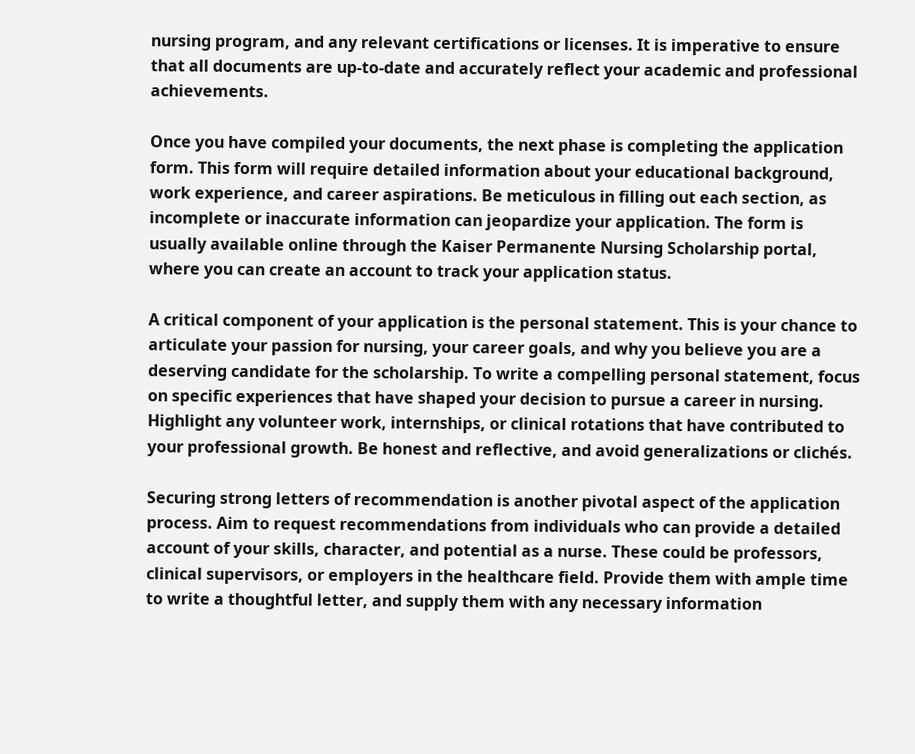nursing program, and any relevant certifications or licenses. It is imperative to ensure that all documents are up-to-date and accurately reflect your academic and professional achievements.

Once you have compiled your documents, the next phase is completing the application form. This form will require detailed information about your educational background, work experience, and career aspirations. Be meticulous in filling out each section, as incomplete or inaccurate information can jeopardize your application. The form is usually available online through the Kaiser Permanente Nursing Scholarship portal, where you can create an account to track your application status.

A critical component of your application is the personal statement. This is your chance to articulate your passion for nursing, your career goals, and why you believe you are a deserving candidate for the scholarship. To write a compelling personal statement, focus on specific experiences that have shaped your decision to pursue a career in nursing. Highlight any volunteer work, internships, or clinical rotations that have contributed to your professional growth. Be honest and reflective, and avoid generalizations or clichés.

Securing strong letters of recommendation is another pivotal aspect of the application process. Aim to request recommendations from individuals who can provide a detailed account of your skills, character, and potential as a nurse. These could be professors, clinical supervisors, or employers in the healthcare field. Provide them with ample time to write a thoughtful letter, and supply them with any necessary information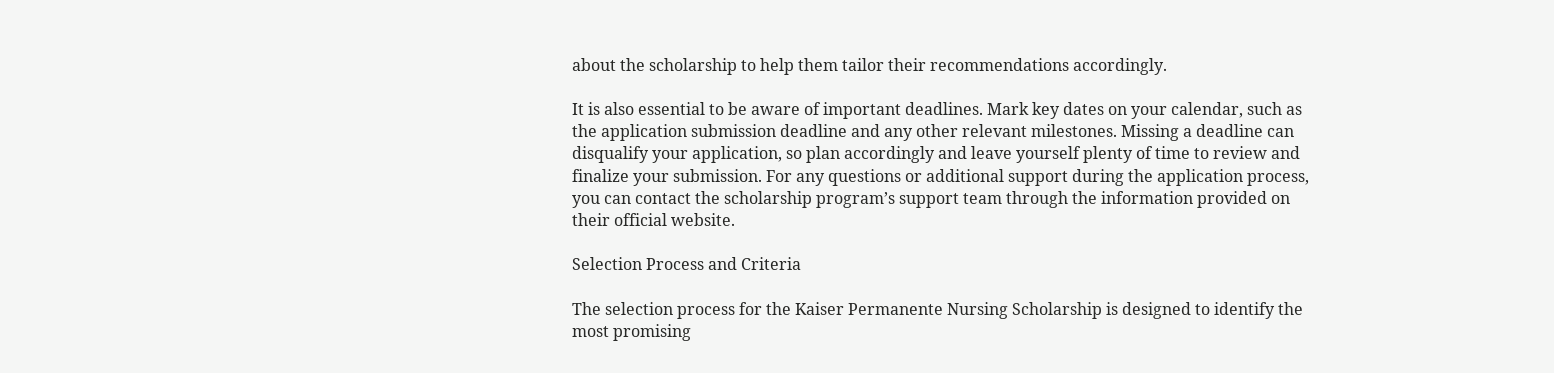about the scholarship to help them tailor their recommendations accordingly.

It is also essential to be aware of important deadlines. Mark key dates on your calendar, such as the application submission deadline and any other relevant milestones. Missing a deadline can disqualify your application, so plan accordingly and leave yourself plenty of time to review and finalize your submission. For any questions or additional support during the application process, you can contact the scholarship program’s support team through the information provided on their official website.

Selection Process and Criteria

The selection process for the Kaiser Permanente Nursing Scholarship is designed to identify the most promising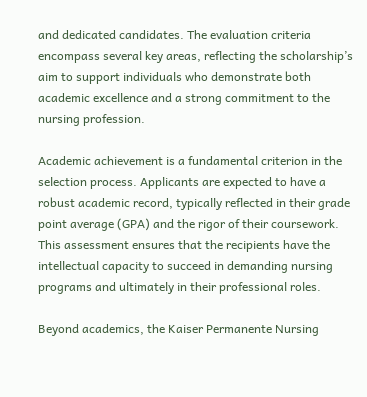and dedicated candidates. The evaluation criteria encompass several key areas, reflecting the scholarship’s aim to support individuals who demonstrate both academic excellence and a strong commitment to the nursing profession.

Academic achievement is a fundamental criterion in the selection process. Applicants are expected to have a robust academic record, typically reflected in their grade point average (GPA) and the rigor of their coursework. This assessment ensures that the recipients have the intellectual capacity to succeed in demanding nursing programs and ultimately in their professional roles.

Beyond academics, the Kaiser Permanente Nursing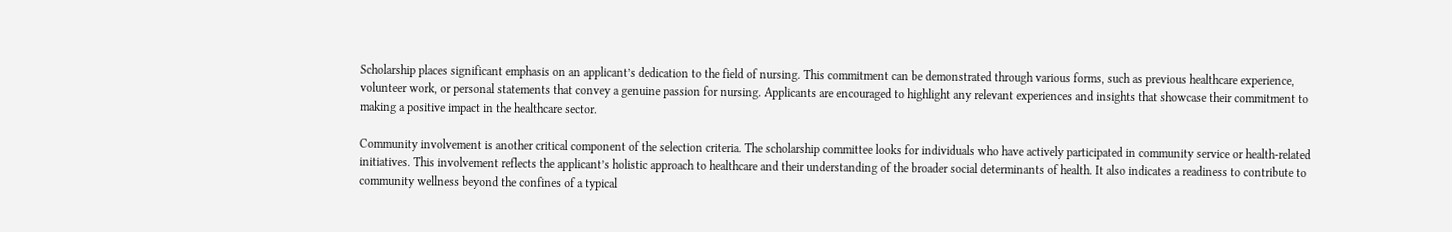Scholarship places significant emphasis on an applicant’s dedication to the field of nursing. This commitment can be demonstrated through various forms, such as previous healthcare experience, volunteer work, or personal statements that convey a genuine passion for nursing. Applicants are encouraged to highlight any relevant experiences and insights that showcase their commitment to making a positive impact in the healthcare sector.

Community involvement is another critical component of the selection criteria. The scholarship committee looks for individuals who have actively participated in community service or health-related initiatives. This involvement reflects the applicant’s holistic approach to healthcare and their understanding of the broader social determinants of health. It also indicates a readiness to contribute to community wellness beyond the confines of a typical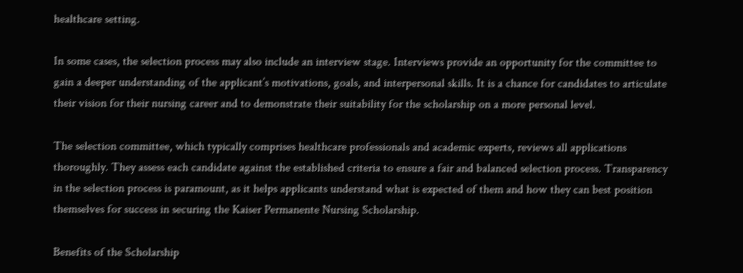healthcare setting.

In some cases, the selection process may also include an interview stage. Interviews provide an opportunity for the committee to gain a deeper understanding of the applicant’s motivations, goals, and interpersonal skills. It is a chance for candidates to articulate their vision for their nursing career and to demonstrate their suitability for the scholarship on a more personal level.

The selection committee, which typically comprises healthcare professionals and academic experts, reviews all applications thoroughly. They assess each candidate against the established criteria to ensure a fair and balanced selection process. Transparency in the selection process is paramount, as it helps applicants understand what is expected of them and how they can best position themselves for success in securing the Kaiser Permanente Nursing Scholarship.

Benefits of the Scholarship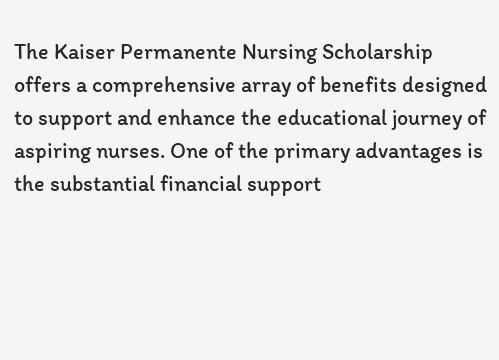The Kaiser Permanente Nursing Scholarship offers a comprehensive array of benefits designed to support and enhance the educational journey of aspiring nurses. One of the primary advantages is the substantial financial support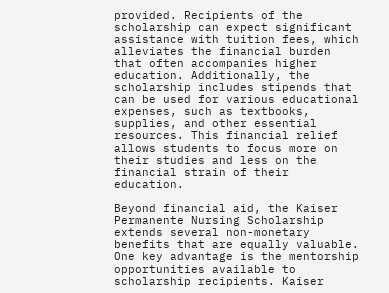provided. Recipients of the scholarship can expect significant assistance with tuition fees, which alleviates the financial burden that often accompanies higher education. Additionally, the scholarship includes stipends that can be used for various educational expenses, such as textbooks, supplies, and other essential resources. This financial relief allows students to focus more on their studies and less on the financial strain of their education.

Beyond financial aid, the Kaiser Permanente Nursing Scholarship extends several non-monetary benefits that are equally valuable. One key advantage is the mentorship opportunities available to scholarship recipients. Kaiser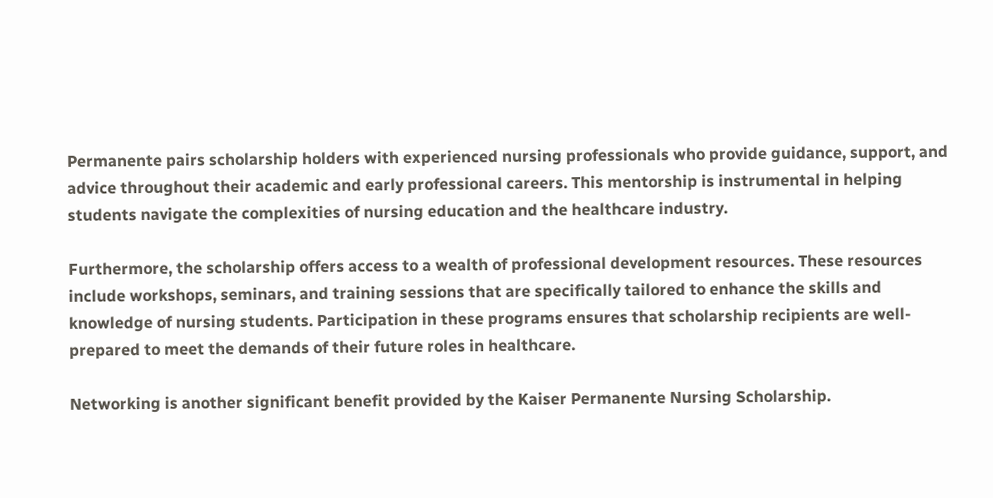Permanente pairs scholarship holders with experienced nursing professionals who provide guidance, support, and advice throughout their academic and early professional careers. This mentorship is instrumental in helping students navigate the complexities of nursing education and the healthcare industry.

Furthermore, the scholarship offers access to a wealth of professional development resources. These resources include workshops, seminars, and training sessions that are specifically tailored to enhance the skills and knowledge of nursing students. Participation in these programs ensures that scholarship recipients are well-prepared to meet the demands of their future roles in healthcare.

Networking is another significant benefit provided by the Kaiser Permanente Nursing Scholarship.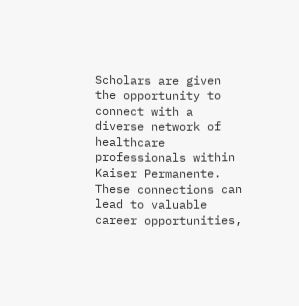Scholars are given the opportunity to connect with a diverse network of healthcare professionals within Kaiser Permanente. These connections can lead to valuable career opportunities,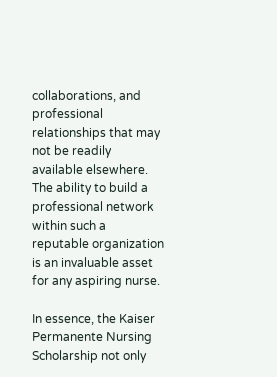collaborations, and professional relationships that may not be readily available elsewhere. The ability to build a professional network within such a reputable organization is an invaluable asset for any aspiring nurse.

In essence, the Kaiser Permanente Nursing Scholarship not only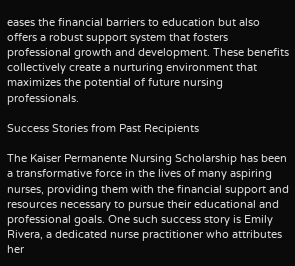eases the financial barriers to education but also offers a robust support system that fosters professional growth and development. These benefits collectively create a nurturing environment that maximizes the potential of future nursing professionals.

Success Stories from Past Recipients

The Kaiser Permanente Nursing Scholarship has been a transformative force in the lives of many aspiring nurses, providing them with the financial support and resources necessary to pursue their educational and professional goals. One such success story is Emily Rivera, a dedicated nurse practitioner who attributes her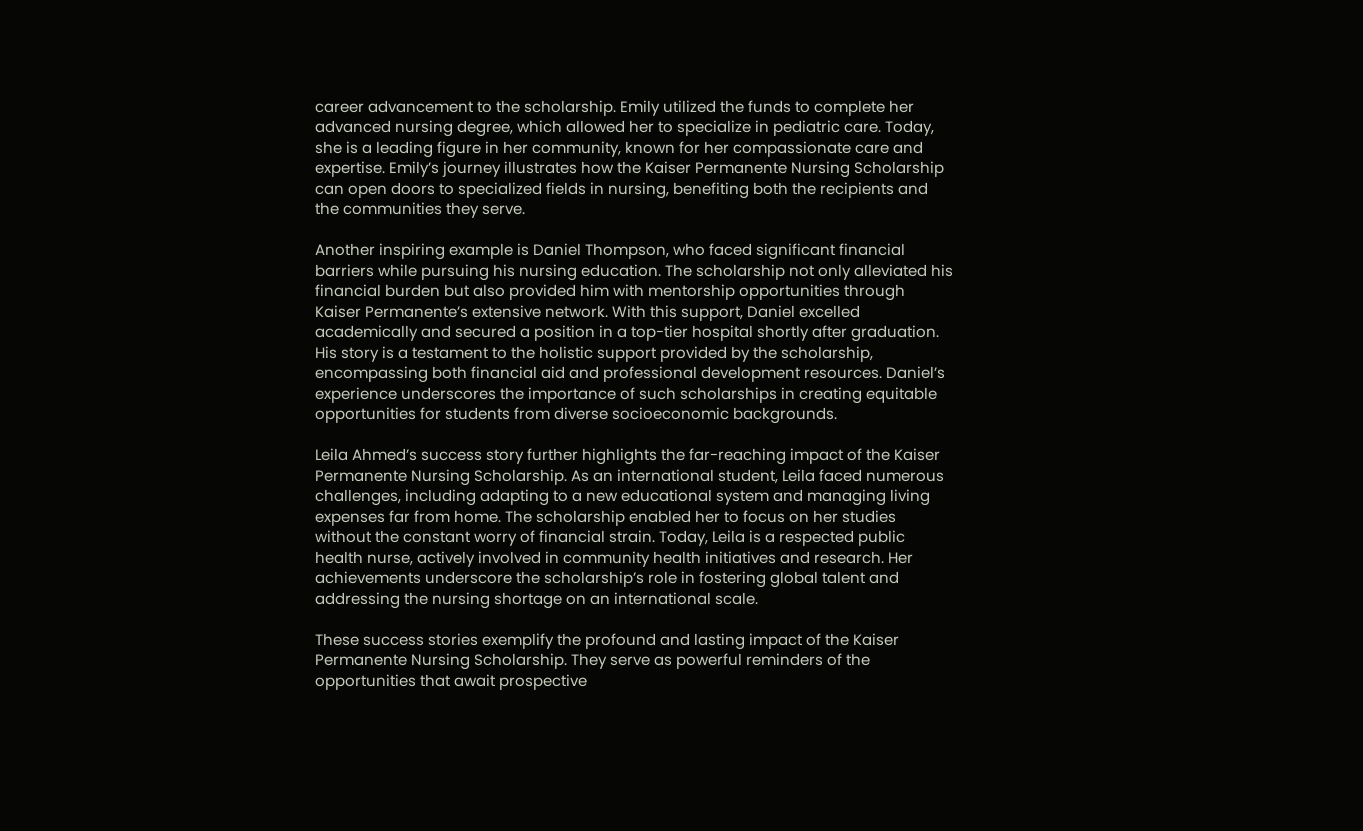career advancement to the scholarship. Emily utilized the funds to complete her advanced nursing degree, which allowed her to specialize in pediatric care. Today, she is a leading figure in her community, known for her compassionate care and expertise. Emily’s journey illustrates how the Kaiser Permanente Nursing Scholarship can open doors to specialized fields in nursing, benefiting both the recipients and the communities they serve.

Another inspiring example is Daniel Thompson, who faced significant financial barriers while pursuing his nursing education. The scholarship not only alleviated his financial burden but also provided him with mentorship opportunities through Kaiser Permanente’s extensive network. With this support, Daniel excelled academically and secured a position in a top-tier hospital shortly after graduation. His story is a testament to the holistic support provided by the scholarship, encompassing both financial aid and professional development resources. Daniel’s experience underscores the importance of such scholarships in creating equitable opportunities for students from diverse socioeconomic backgrounds.

Leila Ahmed’s success story further highlights the far-reaching impact of the Kaiser Permanente Nursing Scholarship. As an international student, Leila faced numerous challenges, including adapting to a new educational system and managing living expenses far from home. The scholarship enabled her to focus on her studies without the constant worry of financial strain. Today, Leila is a respected public health nurse, actively involved in community health initiatives and research. Her achievements underscore the scholarship’s role in fostering global talent and addressing the nursing shortage on an international scale.

These success stories exemplify the profound and lasting impact of the Kaiser Permanente Nursing Scholarship. They serve as powerful reminders of the opportunities that await prospective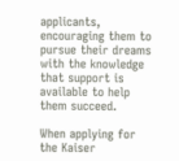applicants, encouraging them to pursue their dreams with the knowledge that support is available to help them succeed.

When applying for the Kaiser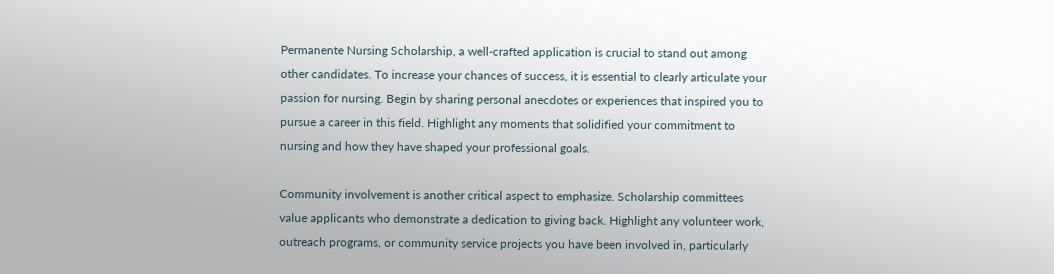Permanente Nursing Scholarship, a well-crafted application is crucial to stand out among other candidates. To increase your chances of success, it is essential to clearly articulate your passion for nursing. Begin by sharing personal anecdotes or experiences that inspired you to pursue a career in this field. Highlight any moments that solidified your commitment to nursing and how they have shaped your professional goals.

Community involvement is another critical aspect to emphasize. Scholarship committees value applicants who demonstrate a dedication to giving back. Highlight any volunteer work, outreach programs, or community service projects you have been involved in, particularly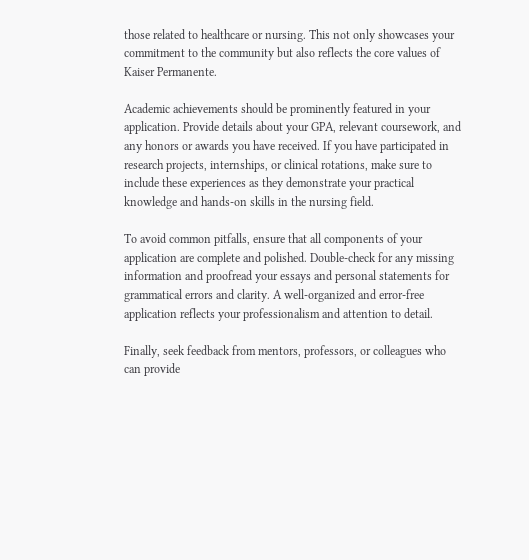those related to healthcare or nursing. This not only showcases your commitment to the community but also reflects the core values of Kaiser Permanente.

Academic achievements should be prominently featured in your application. Provide details about your GPA, relevant coursework, and any honors or awards you have received. If you have participated in research projects, internships, or clinical rotations, make sure to include these experiences as they demonstrate your practical knowledge and hands-on skills in the nursing field.

To avoid common pitfalls, ensure that all components of your application are complete and polished. Double-check for any missing information and proofread your essays and personal statements for grammatical errors and clarity. A well-organized and error-free application reflects your professionalism and attention to detail.

Finally, seek feedback from mentors, professors, or colleagues who can provide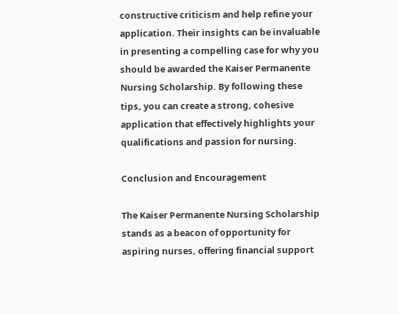constructive criticism and help refine your application. Their insights can be invaluable in presenting a compelling case for why you should be awarded the Kaiser Permanente Nursing Scholarship. By following these tips, you can create a strong, cohesive application that effectively highlights your qualifications and passion for nursing.

Conclusion and Encouragement

The Kaiser Permanente Nursing Scholarship stands as a beacon of opportunity for aspiring nurses, offering financial support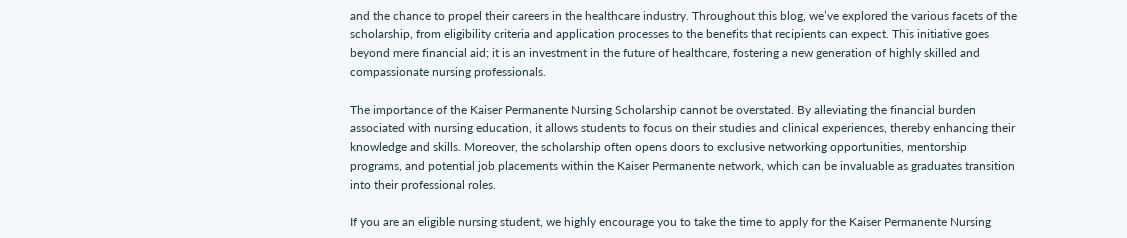and the chance to propel their careers in the healthcare industry. Throughout this blog, we’ve explored the various facets of the scholarship, from eligibility criteria and application processes to the benefits that recipients can expect. This initiative goes beyond mere financial aid; it is an investment in the future of healthcare, fostering a new generation of highly skilled and compassionate nursing professionals.

The importance of the Kaiser Permanente Nursing Scholarship cannot be overstated. By alleviating the financial burden associated with nursing education, it allows students to focus on their studies and clinical experiences, thereby enhancing their knowledge and skills. Moreover, the scholarship often opens doors to exclusive networking opportunities, mentorship programs, and potential job placements within the Kaiser Permanente network, which can be invaluable as graduates transition into their professional roles.

If you are an eligible nursing student, we highly encourage you to take the time to apply for the Kaiser Permanente Nursing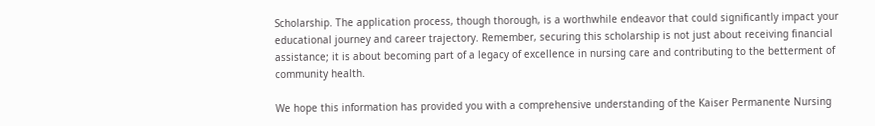Scholarship. The application process, though thorough, is a worthwhile endeavor that could significantly impact your educational journey and career trajectory. Remember, securing this scholarship is not just about receiving financial assistance; it is about becoming part of a legacy of excellence in nursing care and contributing to the betterment of community health.

We hope this information has provided you with a comprehensive understanding of the Kaiser Permanente Nursing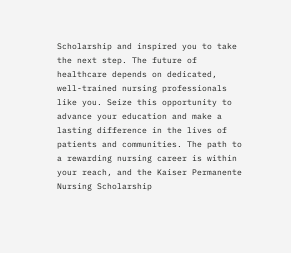Scholarship and inspired you to take the next step. The future of healthcare depends on dedicated, well-trained nursing professionals like you. Seize this opportunity to advance your education and make a lasting difference in the lives of patients and communities. The path to a rewarding nursing career is within your reach, and the Kaiser Permanente Nursing Scholarship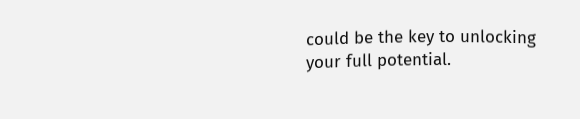could be the key to unlocking your full potential.